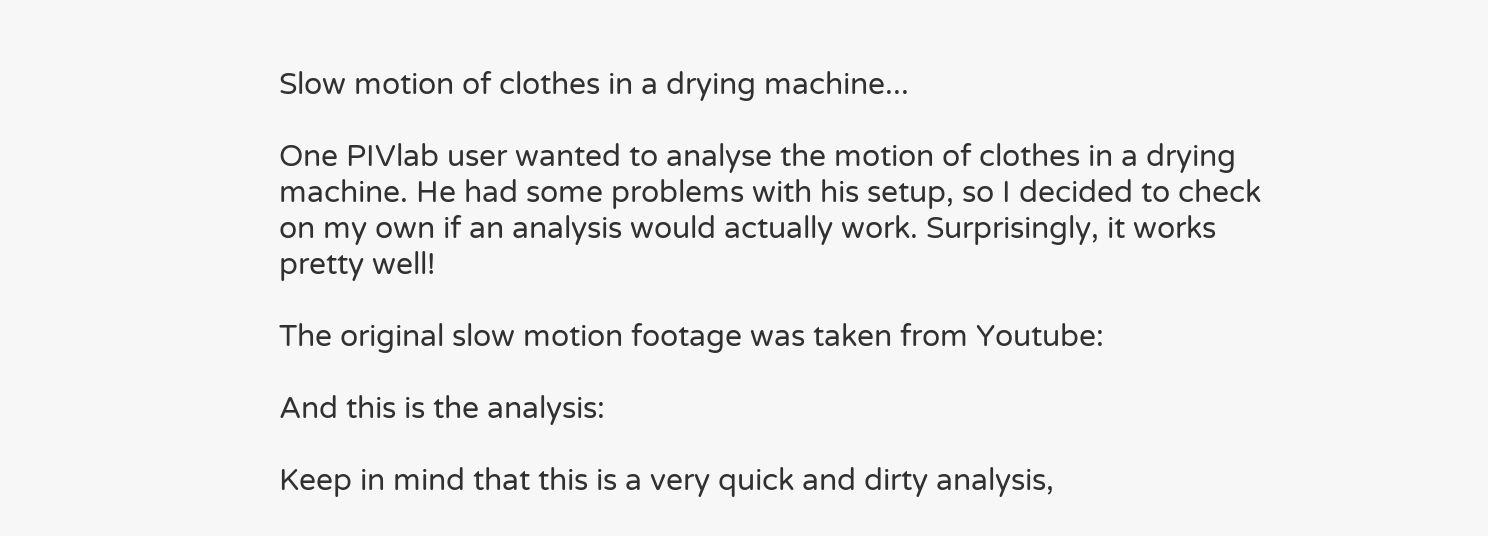Slow motion of clothes in a drying machine...

One PIVlab user wanted to analyse the motion of clothes in a drying machine. He had some problems with his setup, so I decided to check on my own if an analysis would actually work. Surprisingly, it works pretty well!

The original slow motion footage was taken from Youtube:

And this is the analysis:

Keep in mind that this is a very quick and dirty analysis,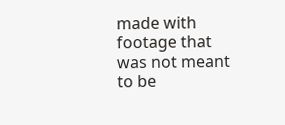made with footage that was not meant to be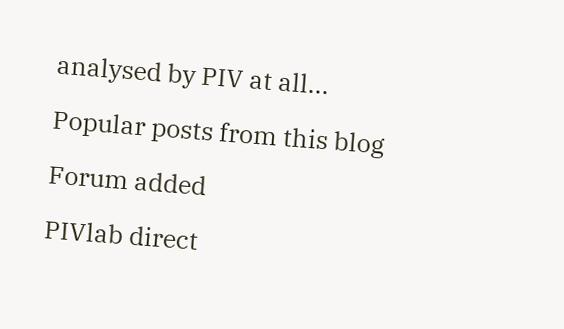analysed by PIV at all...

Popular posts from this blog

Forum added

PIVlab direct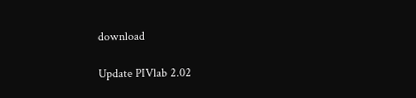download

Update PIVlab 2.02